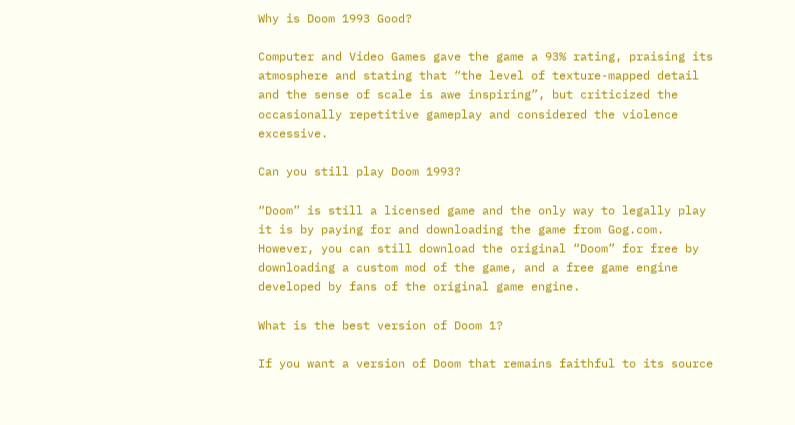Why is Doom 1993 Good?

Computer and Video Games gave the game a 93% rating, praising its atmosphere and stating that “the level of texture-mapped detail and the sense of scale is awe inspiring”, but criticized the occasionally repetitive gameplay and considered the violence excessive.

Can you still play Doom 1993?

“Doom” is still a licensed game and the only way to legally play it is by paying for and downloading the game from Gog.com. However, you can still download the original “Doom” for free by downloading a custom mod of the game, and a free game engine developed by fans of the original game engine.

What is the best version of Doom 1?

If you want a version of Doom that remains faithful to its source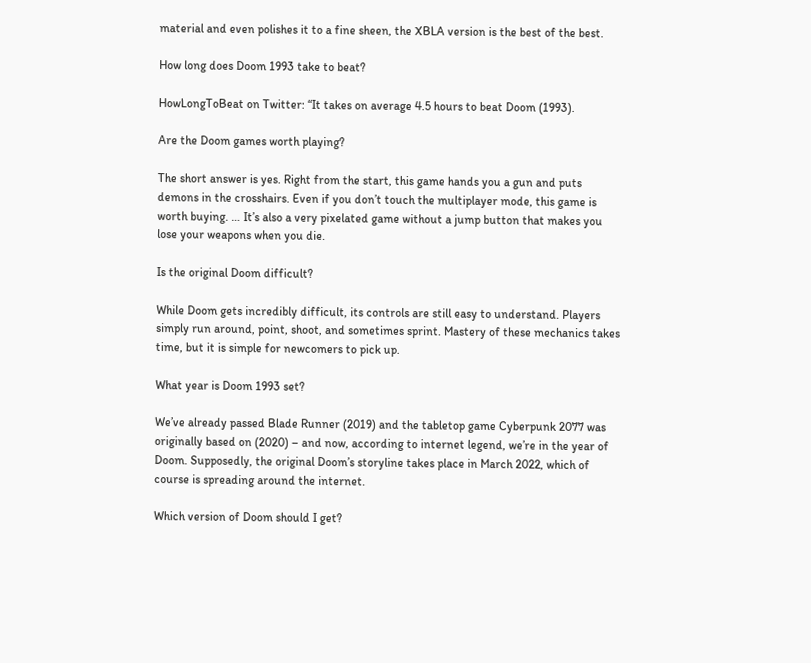material and even polishes it to a fine sheen, the XBLA version is the best of the best.

How long does Doom 1993 take to beat?

HowLongToBeat on Twitter: “It takes on average 4.5 hours to beat Doom (1993).

Are the Doom games worth playing?

The short answer is yes. Right from the start, this game hands you a gun and puts demons in the crosshairs. Even if you don’t touch the multiplayer mode, this game is worth buying. … It’s also a very pixelated game without a jump button that makes you lose your weapons when you die.

Is the original Doom difficult?

While Doom gets incredibly difficult, its controls are still easy to understand. Players simply run around, point, shoot, and sometimes sprint. Mastery of these mechanics takes time, but it is simple for newcomers to pick up.

What year is Doom 1993 set?

We’ve already passed Blade Runner (2019) and the tabletop game Cyberpunk 2077 was originally based on (2020) – and now, according to internet legend, we’re in the year of Doom. Supposedly, the original Doom’s storyline takes place in March 2022, which of course is spreading around the internet.

Which version of Doom should I get?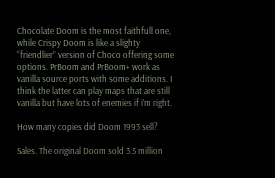Chocolate Doom is the most faithfull one, while Crispy Doom is like a slighty “friendlier” version of Choco offering some options. PrBoom and PrBoom+ work as vanilla source ports with some additions. I think the latter can play maps that are still vanilla but have lots of enemies if i’m right.

How many copies did Doom 1993 sell?

Sales. The original Doom sold 3.5 million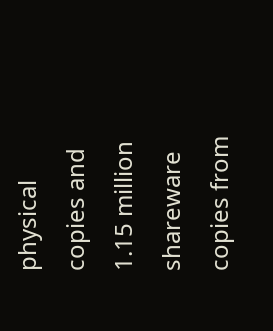physical copies and 1.15 million shareware copies from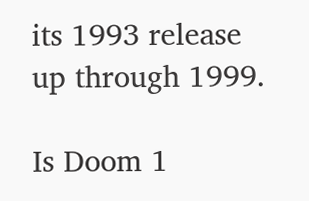its 1993 release up through 1999.

Is Doom 1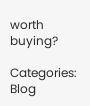worth buying?

Categories: Blog